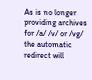As is no longer providing archives for /a/ /v/ or /vg/ the automatic redirect will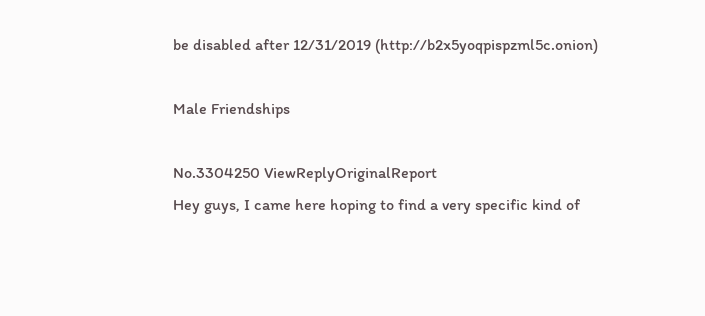be disabled after 12/31/2019 (http://b2x5yoqpispzml5c.onion)

Male Friendships

No.3304250 ViewReplyOriginalReport
Hey guys, I came here hoping to find a very specific kind of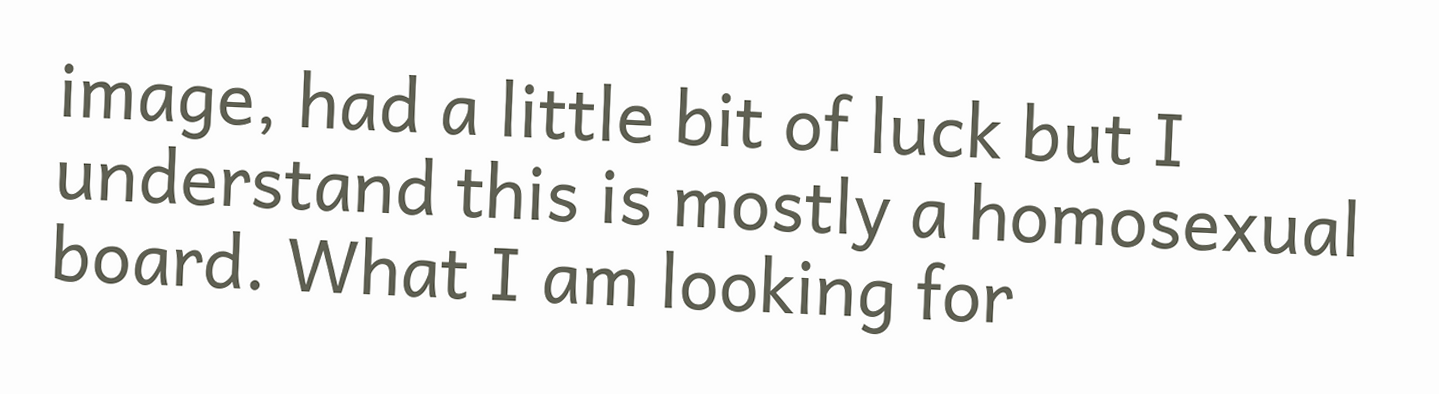image, had a little bit of luck but I understand this is mostly a homosexual board. What I am looking for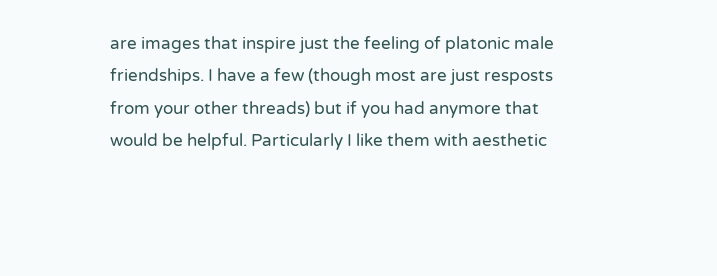are images that inspire just the feeling of platonic male friendships. I have a few (though most are just resposts from your other threads) but if you had anymore that would be helpful. Particularly I like them with aesthetic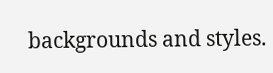backgrounds and styles.